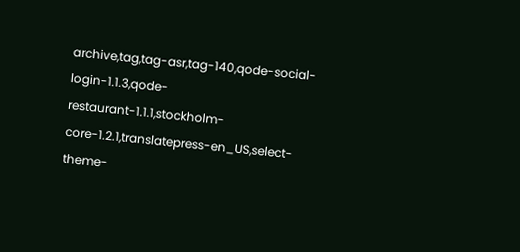archive,tag,tag-asr,tag-140,qode-social-login-1.1.3,qode-restaurant-1.1.1,stockholm-core-1.2.1,translatepress-en_US,select-theme-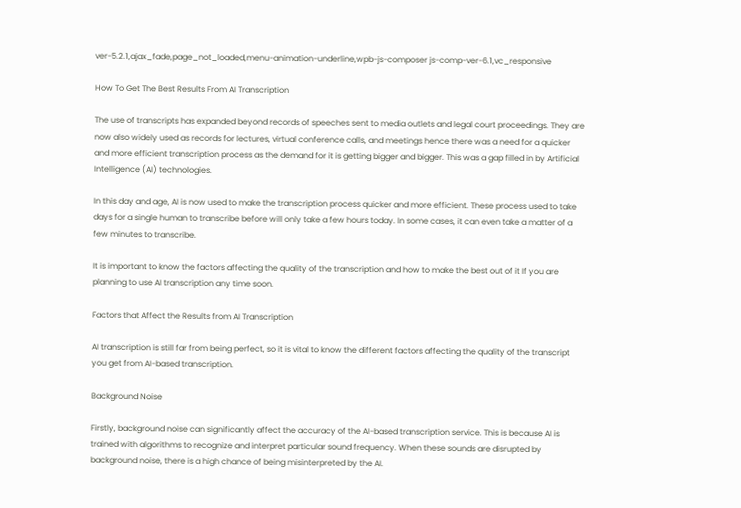ver-5.2.1,ajax_fade,page_not_loaded,menu-animation-underline,wpb-js-composer js-comp-ver-6.1,vc_responsive

How To Get The Best Results From AI Transcription

The use of transcripts has expanded beyond records of speeches sent to media outlets and legal court proceedings. They are now also widely used as records for lectures, virtual conference calls, and meetings hence there was a need for a quicker and more efficient transcription process as the demand for it is getting bigger and bigger. This was a gap filled in by Artificial Intelligence (AI) technologies.

In this day and age, AI is now used to make the transcription process quicker and more efficient. These process used to take days for a single human to transcribe before will only take a few hours today. In some cases, it can even take a matter of a few minutes to transcribe.

It is important to know the factors affecting the quality of the transcription and how to make the best out of it If you are planning to use AI transcription any time soon.

Factors that Affect the Results from AI Transcription

AI transcription is still far from being perfect, so it is vital to know the different factors affecting the quality of the transcript you get from AI-based transcription.

Background Noise

Firstly, background noise can significantly affect the accuracy of the AI-based transcription service. This is because AI is trained with algorithms to recognize and interpret particular sound frequency. When these sounds are disrupted by background noise, there is a high chance of being misinterpreted by the AI.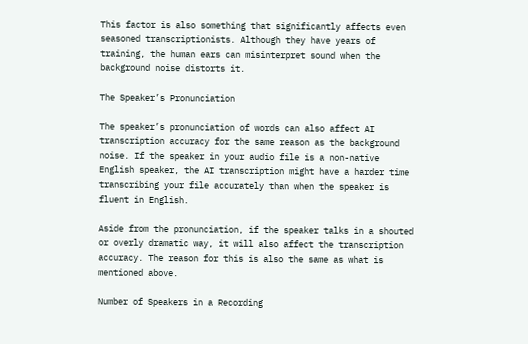This factor is also something that significantly affects even seasoned transcriptionists. Although they have years of training, the human ears can misinterpret sound when the background noise distorts it.

The Speaker’s Pronunciation

The speaker’s pronunciation of words can also affect AI transcription accuracy for the same reason as the background noise. If the speaker in your audio file is a non-native English speaker, the AI transcription might have a harder time transcribing your file accurately than when the speaker is fluent in English.

Aside from the pronunciation, if the speaker talks in a shouted or overly dramatic way, it will also affect the transcription accuracy. The reason for this is also the same as what is mentioned above.

Number of Speakers in a Recording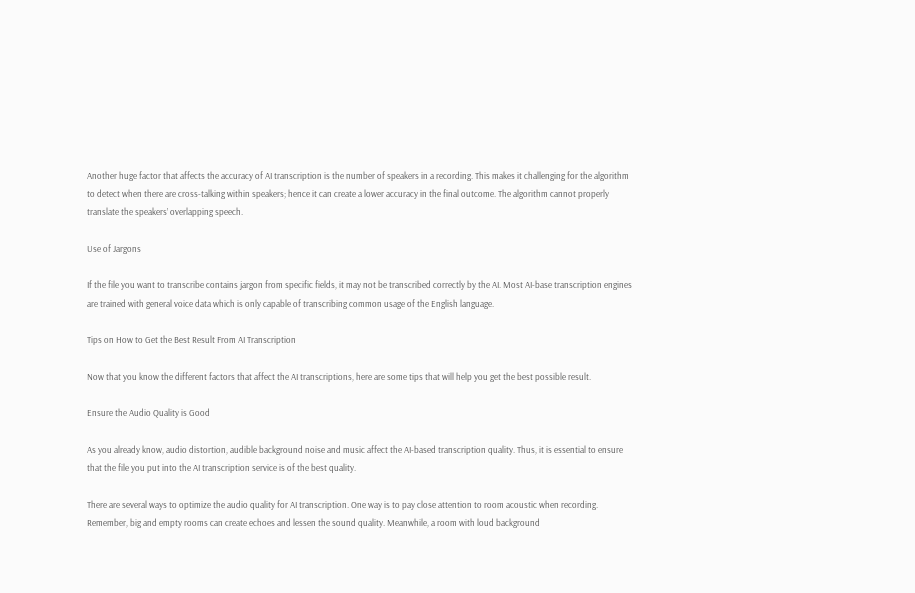Another huge factor that affects the accuracy of AI transcription is the number of speakers in a recording. This makes it challenging for the algorithm to detect when there are cross-talking within speakers; hence it can create a lower accuracy in the final outcome. The algorithm cannot properly translate the speakers’ overlapping speech.

Use of Jargons

If the file you want to transcribe contains jargon from specific fields, it may not be transcribed correctly by the AI. Most AI-base transcription engines are trained with general voice data which is only capable of transcribing common usage of the English language.

Tips on How to Get the Best Result From AI Transcription

Now that you know the different factors that affect the AI transcriptions, here are some tips that will help you get the best possible result.

Ensure the Audio Quality is Good

As you already know, audio distortion, audible background noise and music affect the AI-based transcription quality. Thus, it is essential to ensure that the file you put into the AI transcription service is of the best quality.

There are several ways to optimize the audio quality for AI transcription. One way is to pay close attention to room acoustic when recording. Remember, big and empty rooms can create echoes and lessen the sound quality. Meanwhile, a room with loud background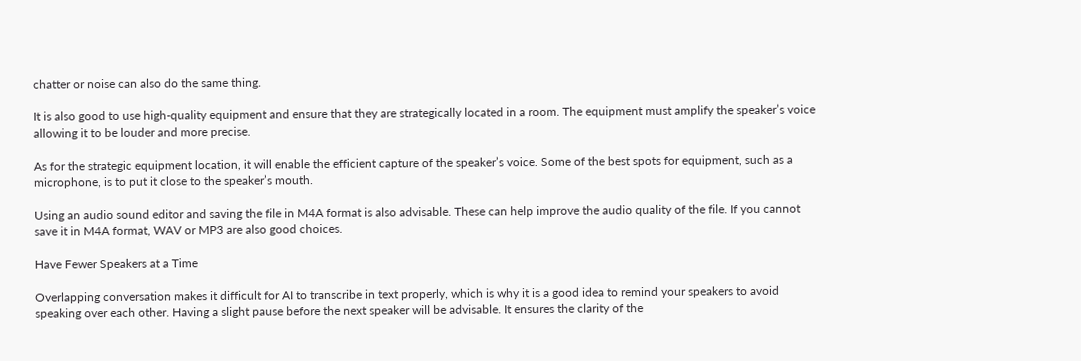chatter or noise can also do the same thing.

It is also good to use high-quality equipment and ensure that they are strategically located in a room. The equipment must amplify the speaker’s voice allowing it to be louder and more precise.

As for the strategic equipment location, it will enable the efficient capture of the speaker’s voice. Some of the best spots for equipment, such as a microphone, is to put it close to the speaker’s mouth.

Using an audio sound editor and saving the file in M4A format is also advisable. These can help improve the audio quality of the file. If you cannot save it in M4A format, WAV or MP3 are also good choices.

Have Fewer Speakers at a Time

Overlapping conversation makes it difficult for AI to transcribe in text properly, which is why it is a good idea to remind your speakers to avoid speaking over each other. Having a slight pause before the next speaker will be advisable. It ensures the clarity of the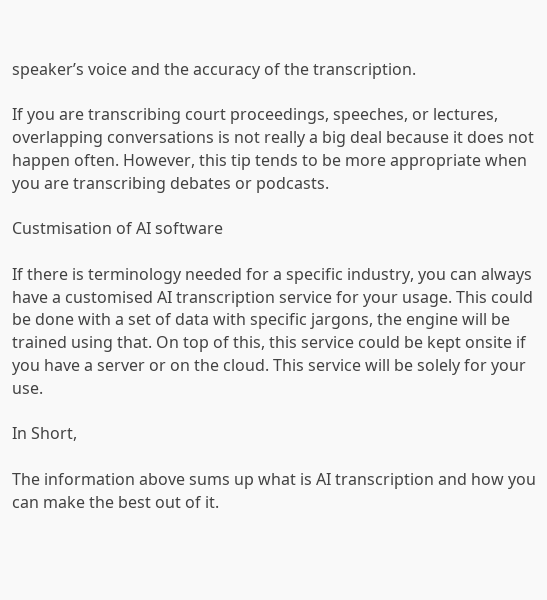speaker’s voice and the accuracy of the transcription.

If you are transcribing court proceedings, speeches, or lectures, overlapping conversations is not really a big deal because it does not happen often. However, this tip tends to be more appropriate when you are transcribing debates or podcasts.

Custmisation of AI software

If there is terminology needed for a specific industry, you can always have a customised AI transcription service for your usage. This could be done with a set of data with specific jargons, the engine will be trained using that. On top of this, this service could be kept onsite if you have a server or on the cloud. This service will be solely for your use.

In Short,

The information above sums up what is AI transcription and how you can make the best out of it.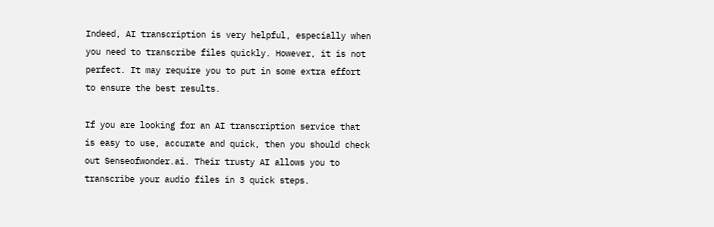Indeed, AI transcription is very helpful, especially when you need to transcribe files quickly. However, it is not perfect. It may require you to put in some extra effort to ensure the best results.

If you are looking for an AI transcription service that is easy to use, accurate and quick, then you should check out Senseofwonder.ai. Their trusty AI allows you to transcribe your audio files in 3 quick steps.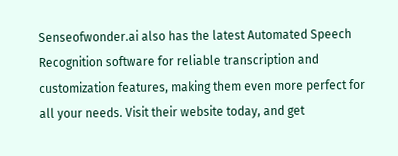Senseofwonder.ai also has the latest Automated Speech Recognition software for reliable transcription and customization features, making them even more perfect for all your needs. Visit their website today, and get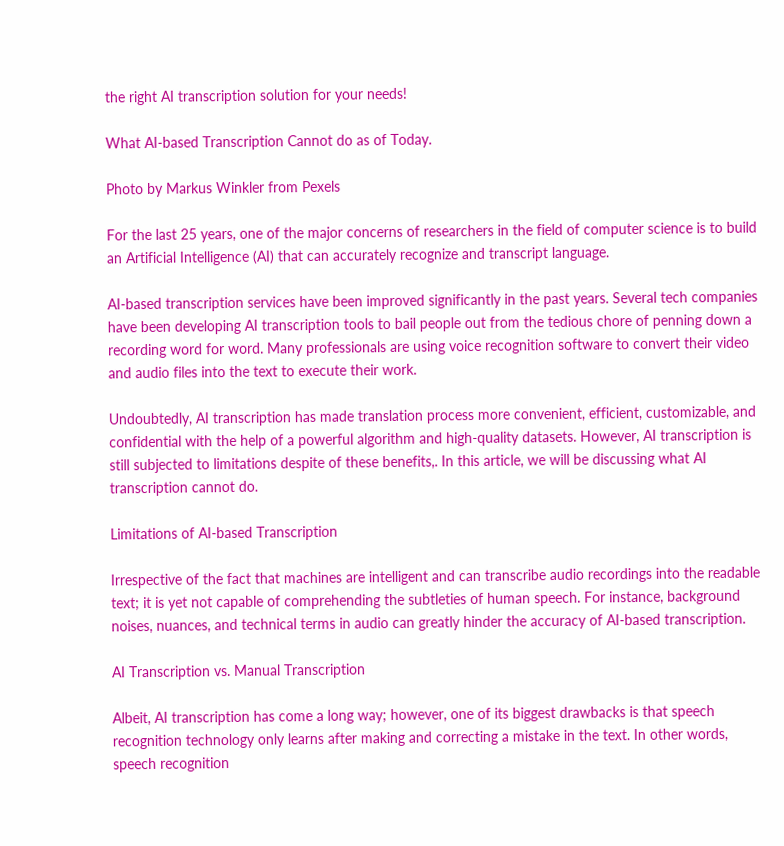the right AI transcription solution for your needs!

What AI-based Transcription Cannot do as of Today.

Photo by Markus Winkler from Pexels

For the last 25 years, one of the major concerns of researchers in the field of computer science is to build an Artificial Intelligence (AI) that can accurately recognize and transcript language.

AI-based transcription services have been improved significantly in the past years. Several tech companies have been developing AI transcription tools to bail people out from the tedious chore of penning down a recording word for word. Many professionals are using voice recognition software to convert their video and audio files into the text to execute their work.

Undoubtedly, AI transcription has made translation process more convenient, efficient, customizable, and confidential with the help of a powerful algorithm and high-quality datasets. However, AI transcription is still subjected to limitations despite of these benefits,. In this article, we will be discussing what AI transcription cannot do.

Limitations of AI-based Transcription

Irrespective of the fact that machines are intelligent and can transcribe audio recordings into the readable text; it is yet not capable of comprehending the subtleties of human speech. For instance, background noises, nuances, and technical terms in audio can greatly hinder the accuracy of AI-based transcription.

AI Transcription vs. Manual Transcription

Albeit, AI transcription has come a long way; however, one of its biggest drawbacks is that speech recognition technology only learns after making and correcting a mistake in the text. In other words, speech recognition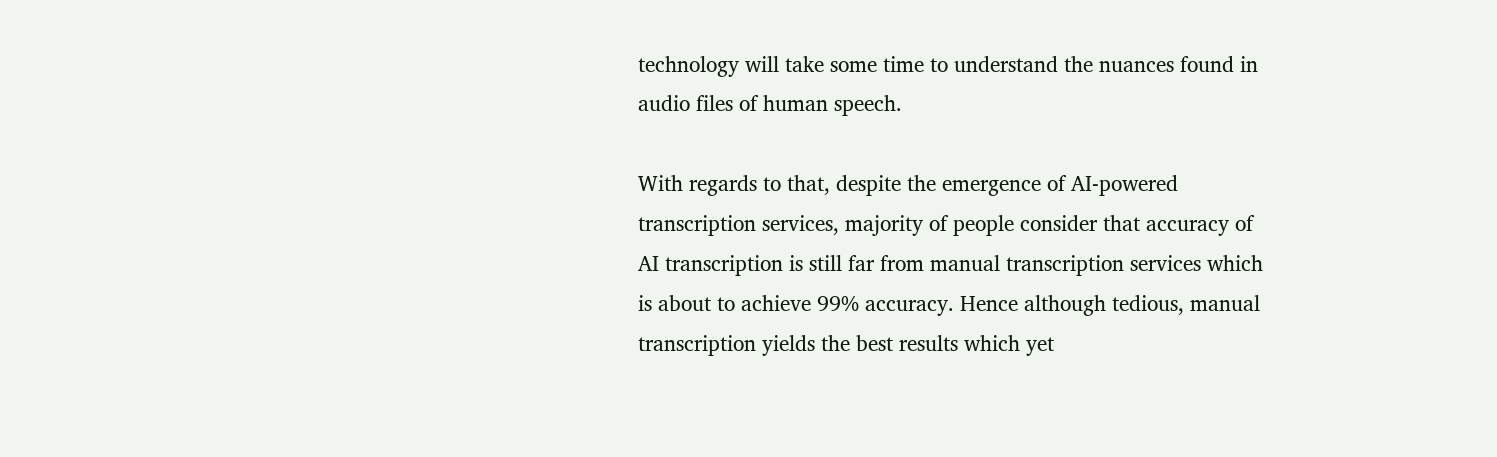technology will take some time to understand the nuances found in audio files of human speech.

With regards to that, despite the emergence of AI-powered transcription services, majority of people consider that accuracy of AI transcription is still far from manual transcription services which is about to achieve 99% accuracy. Hence although tedious, manual transcription yields the best results which yet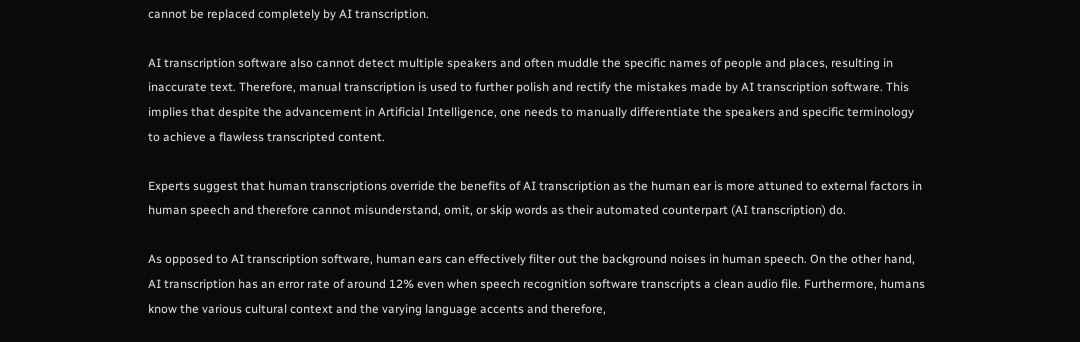cannot be replaced completely by AI transcription.

AI transcription software also cannot detect multiple speakers and often muddle the specific names of people and places, resulting in inaccurate text. Therefore, manual transcription is used to further polish and rectify the mistakes made by AI transcription software. This implies that despite the advancement in Artificial Intelligence, one needs to manually differentiate the speakers and specific terminology to achieve a flawless transcripted content.

Experts suggest that human transcriptions override the benefits of AI transcription as the human ear is more attuned to external factors in human speech and therefore cannot misunderstand, omit, or skip words as their automated counterpart (AI transcription) do.

As opposed to AI transcription software, human ears can effectively filter out the background noises in human speech. On the other hand, AI transcription has an error rate of around 12% even when speech recognition software transcripts a clean audio file. Furthermore, humans know the various cultural context and the varying language accents and therefore,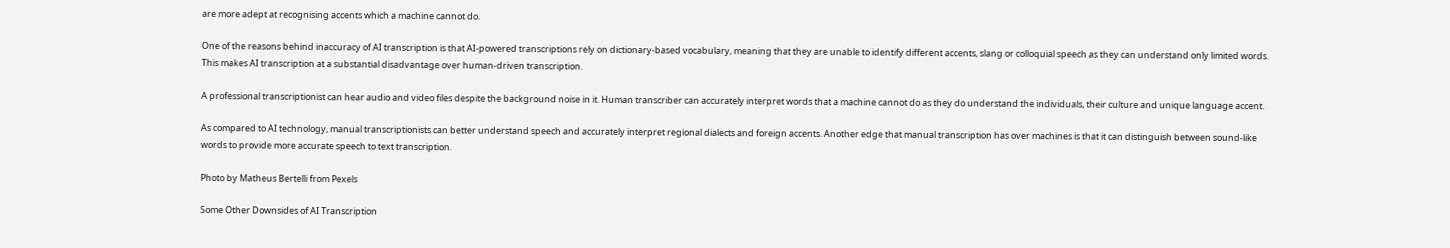are more adept at recognising accents which a machine cannot do.

One of the reasons behind inaccuracy of AI transcription is that AI-powered transcriptions rely on dictionary-based vocabulary, meaning that they are unable to identify different accents, slang or colloquial speech as they can understand only limited words. This makes AI transcription at a substantial disadvantage over human-driven transcription.

A professional transcriptionist can hear audio and video files despite the background noise in it. Human transcriber can accurately interpret words that a machine cannot do as they do understand the individuals, their culture and unique language accent.

As compared to AI technology, manual transcriptionists can better understand speech and accurately interpret regional dialects and foreign accents. Another edge that manual transcription has over machines is that it can distinguish between sound-like words to provide more accurate speech to text transcription.

Photo by Matheus Bertelli from Pexels

Some Other Downsides of AI Transcription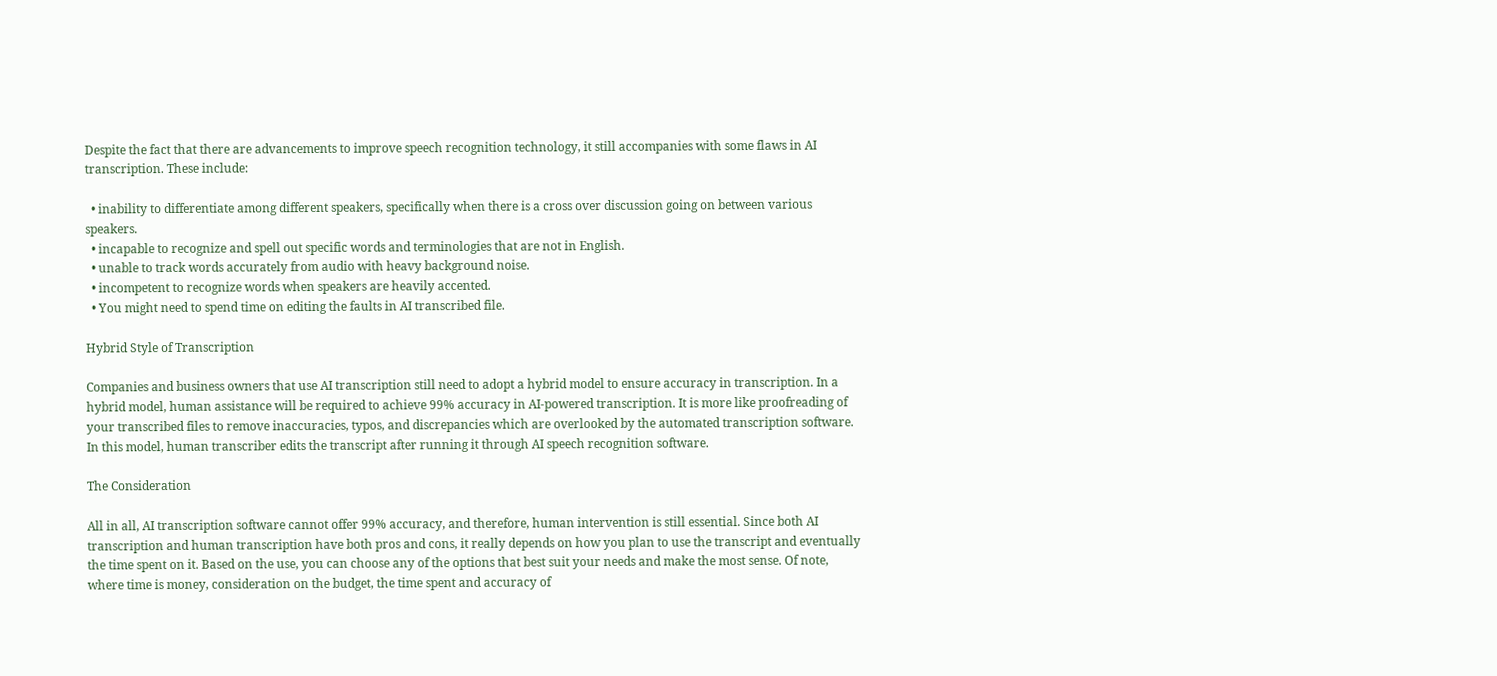Despite the fact that there are advancements to improve speech recognition technology, it still accompanies with some flaws in AI transcription. These include:

  • inability to differentiate among different speakers, specifically when there is a cross over discussion going on between various speakers.
  • incapable to recognize and spell out specific words and terminologies that are not in English.
  • unable to track words accurately from audio with heavy background noise.
  • incompetent to recognize words when speakers are heavily accented.
  • You might need to spend time on editing the faults in AI transcribed file.

Hybrid Style of Transcription

Companies and business owners that use AI transcription still need to adopt a hybrid model to ensure accuracy in transcription. In a hybrid model, human assistance will be required to achieve 99% accuracy in AI-powered transcription. It is more like proofreading of your transcribed files to remove inaccuracies, typos, and discrepancies which are overlooked by the automated transcription software.  In this model, human transcriber edits the transcript after running it through AI speech recognition software.

The Consideration

All in all, AI transcription software cannot offer 99% accuracy, and therefore, human intervention is still essential. Since both AI transcription and human transcription have both pros and cons, it really depends on how you plan to use the transcript and eventually the time spent on it. Based on the use, you can choose any of the options that best suit your needs and make the most sense. Of note, where time is money, consideration on the budget, the time spent and accuracy of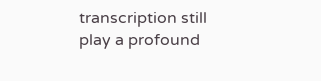transcription still play a profound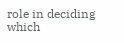role in deciding which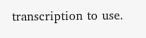transcription to use.